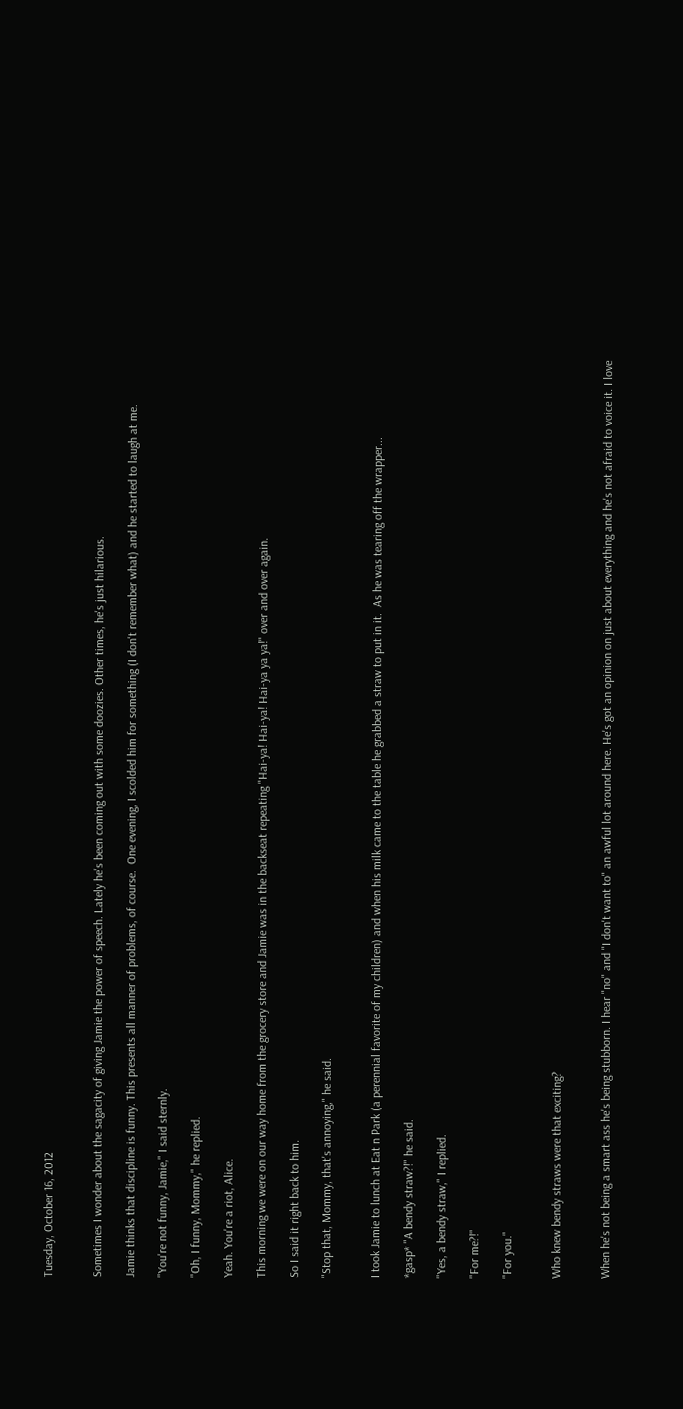Tuesday, October 16, 2012


Sometimes I wonder about the sagacity of giving Jamie the power of speech. Lately he's been coming out with some doozies. Other times, he's just hilarious.

Jamie thinks that discipline is funny. This presents all manner of problems, of course.  One evening, I scolded him for something (I don't remember what) and he started to laugh at me.

"You're not funny, Jamie," I said sternly.

"Oh, I funny, Mommy," he replied.

Yeah. You're a riot, Alice.

This morning we were on our way home from the grocery store and Jamie was in the backseat repeating "Hai-ya! Hai-ya! Hai-ya ya ya!" over and over again.

So I said it right back to him.

"Stop that, Mommy, that's annoying," he said.


I took Jamie to lunch at Eat n Park (a perennial favorite of my children) and when his milk came to the table he grabbed a straw to put in it.  As he was tearing off the wrapper...

*gasp* "A bendy straw?!" he said.

"Yes, a bendy straw," I replied.

"For me?!"

"For you."


Who knew bendy straws were that exciting?


When he's not being a smart ass he's being stubborn. I hear "no" and "I don't want to" an awful lot around here. He's got an opinion on just about everything and he's not afraid to voice it. I love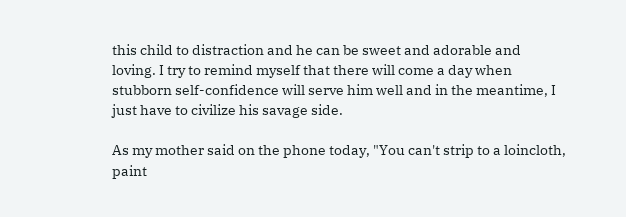this child to distraction and he can be sweet and adorable and loving. I try to remind myself that there will come a day when stubborn self-confidence will serve him well and in the meantime, I just have to civilize his savage side.

As my mother said on the phone today, "You can't strip to a loincloth, paint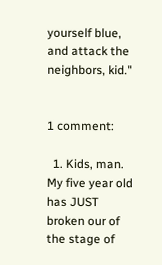yourself blue, and attack the neighbors, kid."


1 comment:

  1. Kids, man. My five year old has JUST broken our of the stage of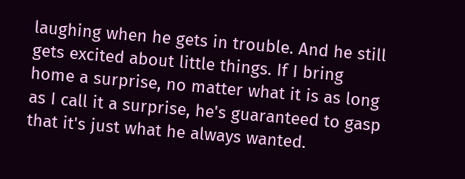laughing when he gets in trouble. And he still gets excited about little things. If I bring home a surprise, no matter what it is as long as I call it a surprise, he's guaranteed to gasp that it's just what he always wanted.